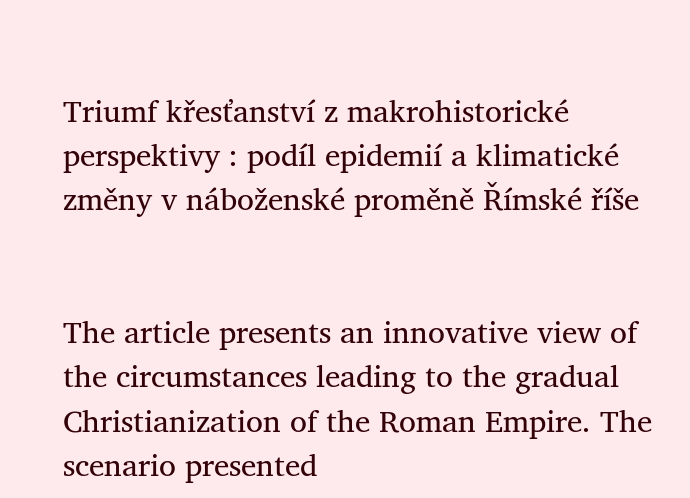Triumf křesťanství z makrohistorické perspektivy : podíl epidemií a klimatické změny v náboženské proměně Římské říše


The article presents an innovative view of the circumstances leading to the gradual Christianization of the Roman Empire. The scenario presented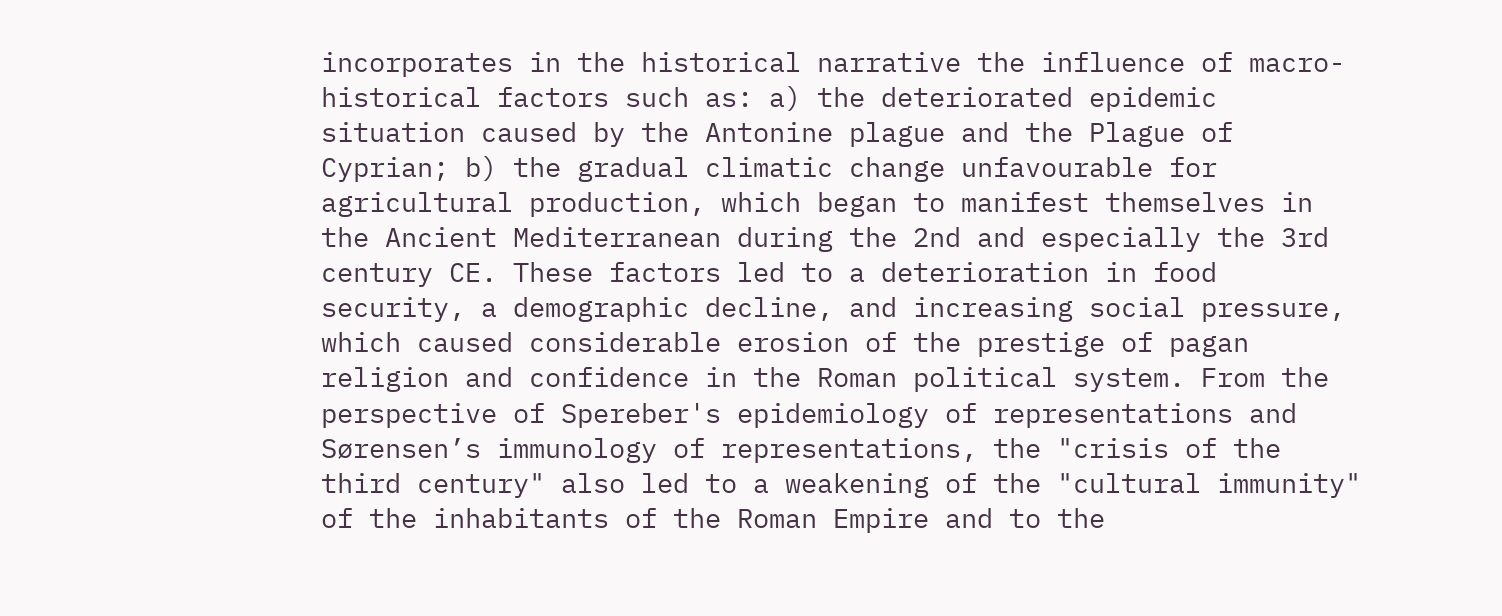incorporates in the historical narrative the influence of macro-historical factors such as: a) the deteriorated epidemic situation caused by the Antonine plague and the Plague of Cyprian; b) the gradual climatic change unfavourable for agricultural production, which began to manifest themselves in the Ancient Mediterranean during the 2nd and especially the 3rd century CE. These factors led to a deterioration in food security, a demographic decline, and increasing social pressure, which caused considerable erosion of the prestige of pagan religion and confidence in the Roman political system. From the perspective of Spereber's epidemiology of representations and Sørensen’s immunology of representations, the "crisis of the third century" also led to a weakening of the "cultural immunity" of the inhabitants of the Roman Empire and to the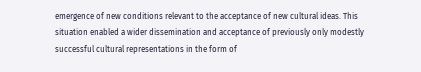emergence of new conditions relevant to the acceptance of new cultural ideas. This situation enabled a wider dissemination and acceptance of previously only modestly successful cultural representations in the form of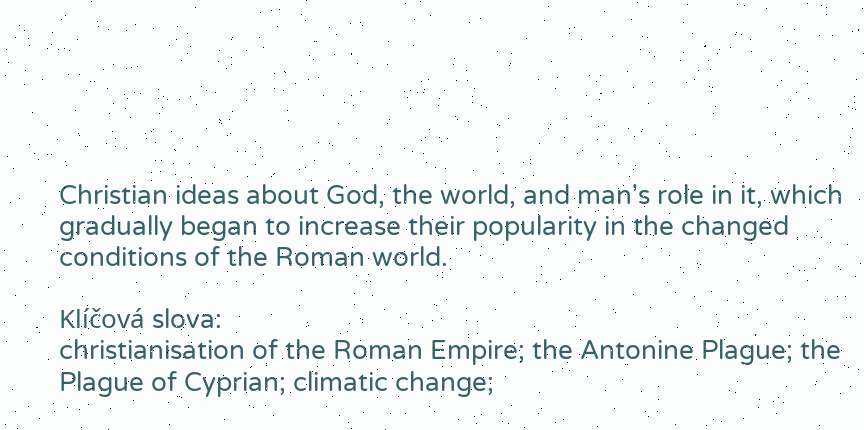Christian ideas about God, the world, and man's role in it, which gradually began to increase their popularity in the changed conditions of the Roman world.

Klíčová slova:
christianisation of the Roman Empire; the Antonine Plague; the Plague of Cyprian; climatic change;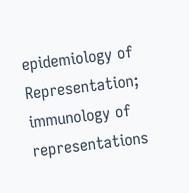epidemiology of Representation; immunology of representations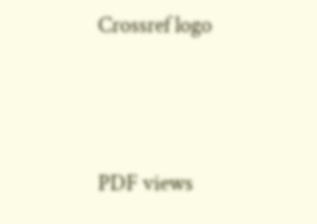Crossref logo





PDF views